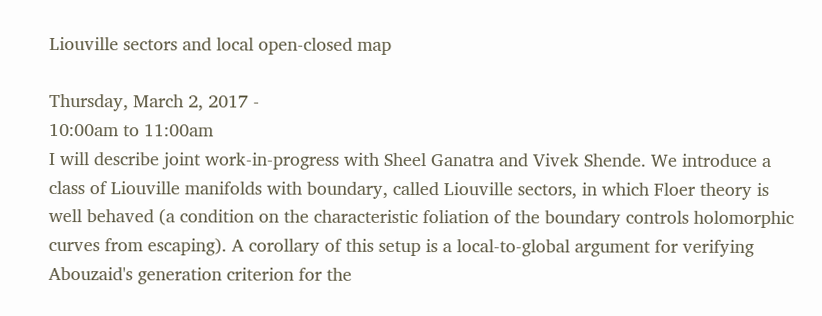Liouville sectors and local open-closed map

Thursday, March 2, 2017 -
10:00am to 11:00am
I will describe joint work-in-progress with Sheel Ganatra and Vivek Shende. We introduce a class of Liouville manifolds with boundary, called Liouville sectors, in which Floer theory is well behaved (a condition on the characteristic foliation of the boundary controls holomorphic curves from escaping). A corollary of this setup is a local-to-global argument for verifying Abouzaid's generation criterion for the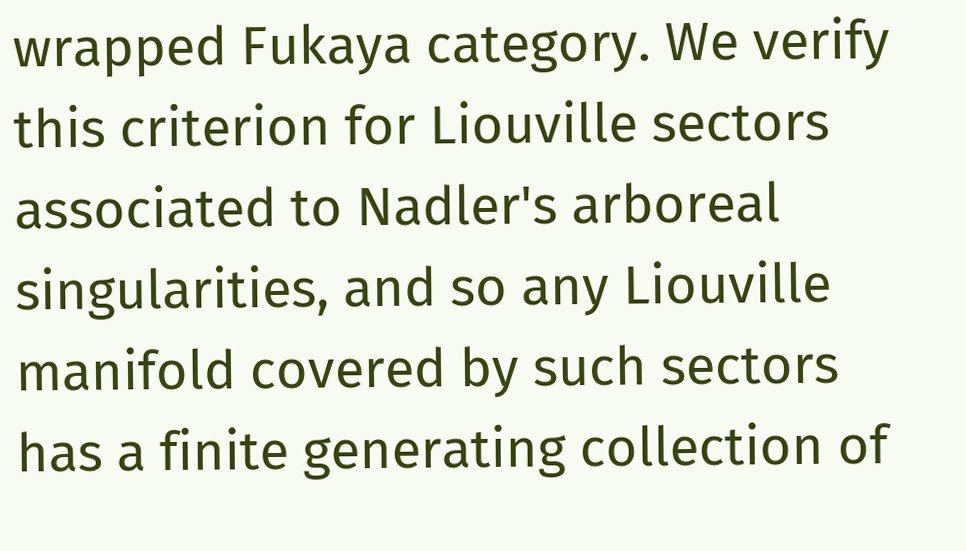wrapped Fukaya category. We verify this criterion for Liouville sectors associated to Nadler's arboreal singularities, and so any Liouville manifold covered by such sectors has a finite generating collection of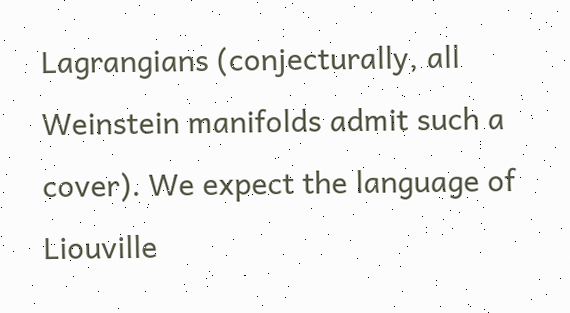Lagrangians (conjecturally, all Weinstein manifolds admit such a cover). We expect the language of Liouville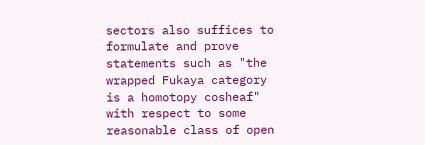sectors also suffices to formulate and prove statements such as "the wrapped Fukaya category is a homotopy cosheaf" with respect to some reasonable class of open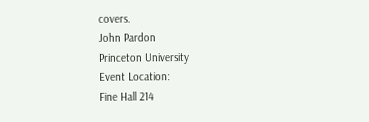covers.
John Pardon
Princeton University
Event Location:
Fine Hall 214